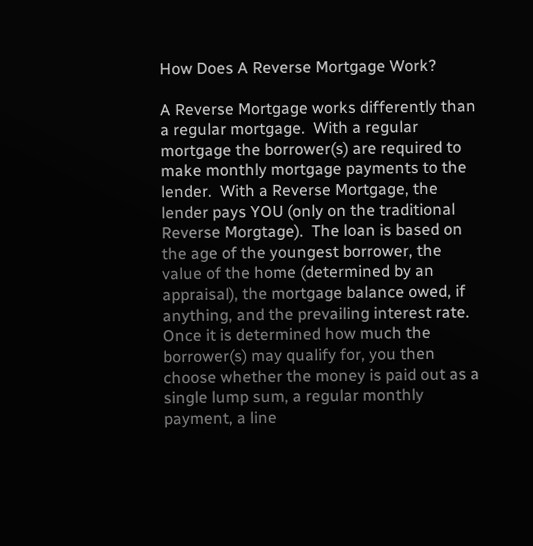How Does A Reverse Mortgage Work?

A Reverse Mortgage works differently than a regular mortgage.  With a regular mortgage the borrower(s) are required to make monthly mortgage payments to the lender.  With a Reverse Mortgage, the lender pays YOU (only on the traditional Reverse Morgtage).  The loan is based on the age of the youngest borrower, the value of the home (determined by an appraisal), the mortgage balance owed, if anything, and the prevailing interest rate.  Once it is determined how much the borrower(s) may qualify for, you then choose whether the money is paid out as a single lump sum, a regular monthly payment, a line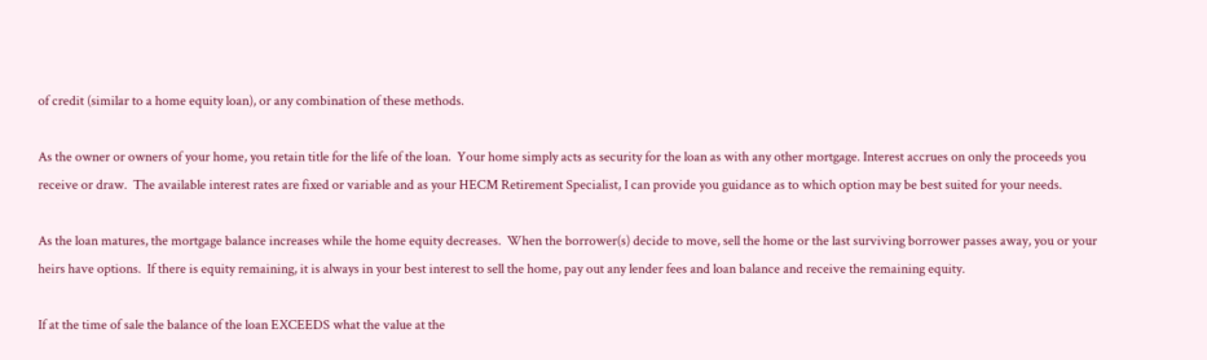of credit (similar to a home equity loan), or any combination of these methods.

As the owner or owners of your home, you retain title for the life of the loan.  Your home simply acts as security for the loan as with any other mortgage. Interest accrues on only the proceeds you receive or draw.  The available interest rates are fixed or variable and as your HECM Retirement Specialist, I can provide you guidance as to which option may be best suited for your needs.

As the loan matures, the mortgage balance increases while the home equity decreases.  When the borrower(s) decide to move, sell the home or the last surviving borrower passes away, you or your heirs have options.  If there is equity remaining, it is always in your best interest to sell the home, pay out any lender fees and loan balance and receive the remaining equity.

If at the time of sale the balance of the loan EXCEEDS what the value at the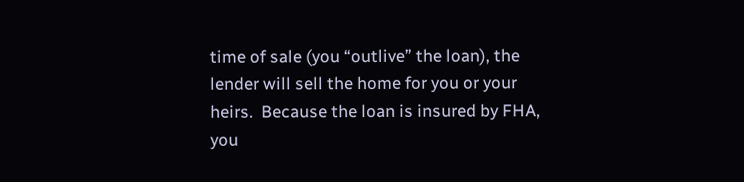time of sale (you “outlive” the loan), the lender will sell the home for you or your heirs.  Because the loan is insured by FHA, you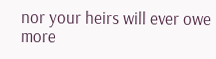nor your heirs will ever owe more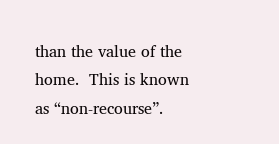than the value of the home.  This is known as “non-recourse”.